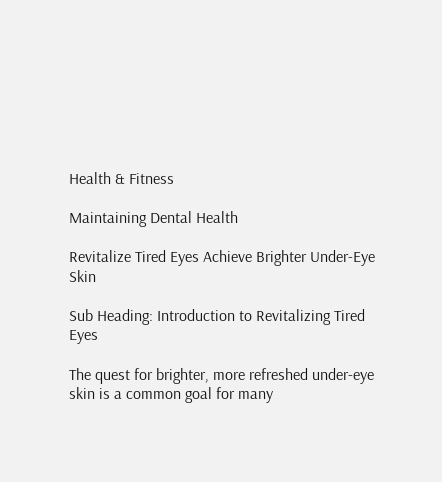Health & Fitness

Maintaining Dental Health

Revitalize Tired Eyes Achieve Brighter Under-Eye Skin

Sub Heading: Introduction to Revitalizing Tired Eyes

The quest for brighter, more refreshed under-eye skin is a common goal for many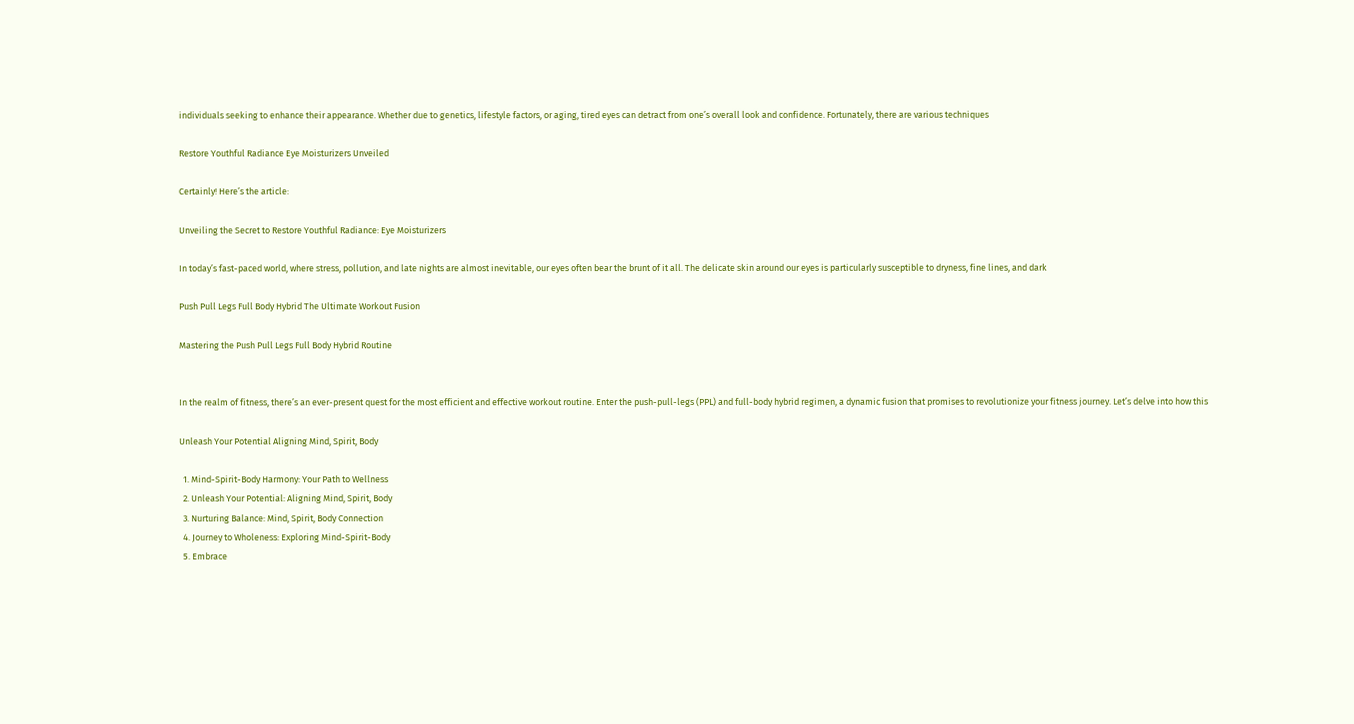individuals seeking to enhance their appearance. Whether due to genetics, lifestyle factors, or aging, tired eyes can detract from one’s overall look and confidence. Fortunately, there are various techniques

Restore Youthful Radiance Eye Moisturizers Unveiled

Certainly! Here’s the article:

Unveiling the Secret to Restore Youthful Radiance: Eye Moisturizers

In today’s fast-paced world, where stress, pollution, and late nights are almost inevitable, our eyes often bear the brunt of it all. The delicate skin around our eyes is particularly susceptible to dryness, fine lines, and dark

Push Pull Legs Full Body Hybrid The Ultimate Workout Fusion

Mastering the Push Pull Legs Full Body Hybrid Routine


In the realm of fitness, there’s an ever-present quest for the most efficient and effective workout routine. Enter the push-pull-legs (PPL) and full-body hybrid regimen, a dynamic fusion that promises to revolutionize your fitness journey. Let’s delve into how this

Unleash Your Potential Aligning Mind, Spirit, Body

  1. Mind-Spirit-Body Harmony: Your Path to Wellness
  2. Unleash Your Potential: Aligning Mind, Spirit, Body
  3. Nurturing Balance: Mind, Spirit, Body Connection
  4. Journey to Wholeness: Exploring Mind-Spirit-Body
  5. Embrace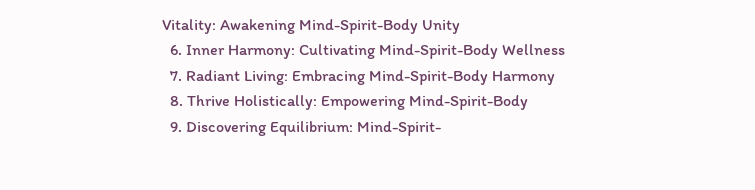Vitality: Awakening Mind-Spirit-Body Unity
  6. Inner Harmony: Cultivating Mind-Spirit-Body Wellness
  7. Radiant Living: Embracing Mind-Spirit-Body Harmony
  8. Thrive Holistically: Empowering Mind-Spirit-Body
  9. Discovering Equilibrium: Mind-Spirit-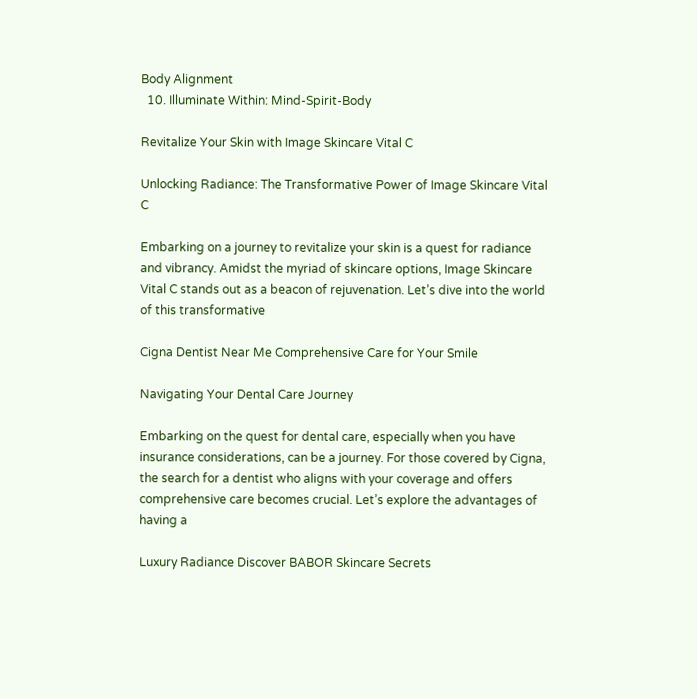Body Alignment
  10. Illuminate Within: Mind-Spirit-Body

Revitalize Your Skin with Image Skincare Vital C

Unlocking Radiance: The Transformative Power of Image Skincare Vital C

Embarking on a journey to revitalize your skin is a quest for radiance and vibrancy. Amidst the myriad of skincare options, Image Skincare Vital C stands out as a beacon of rejuvenation. Let’s dive into the world of this transformative

Cigna Dentist Near Me Comprehensive Care for Your Smile

Navigating Your Dental Care Journey

Embarking on the quest for dental care, especially when you have insurance considerations, can be a journey. For those covered by Cigna, the search for a dentist who aligns with your coverage and offers comprehensive care becomes crucial. Let’s explore the advantages of having a

Luxury Radiance Discover BABOR Skincare Secrets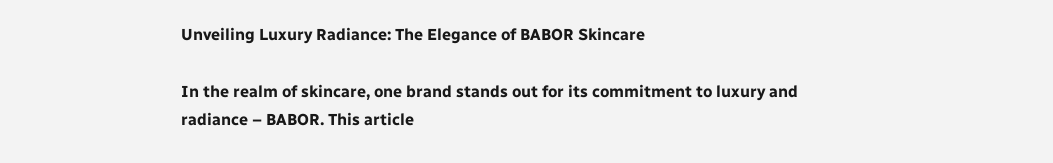Unveiling Luxury Radiance: The Elegance of BABOR Skincare

In the realm of skincare, one brand stands out for its commitment to luxury and radiance – BABOR. This article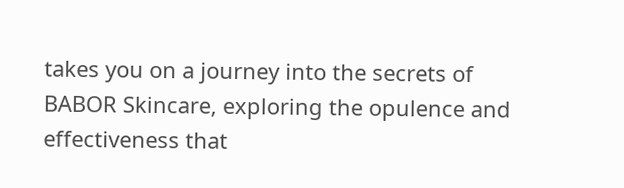takes you on a journey into the secrets of BABOR Skincare, exploring the opulence and effectiveness that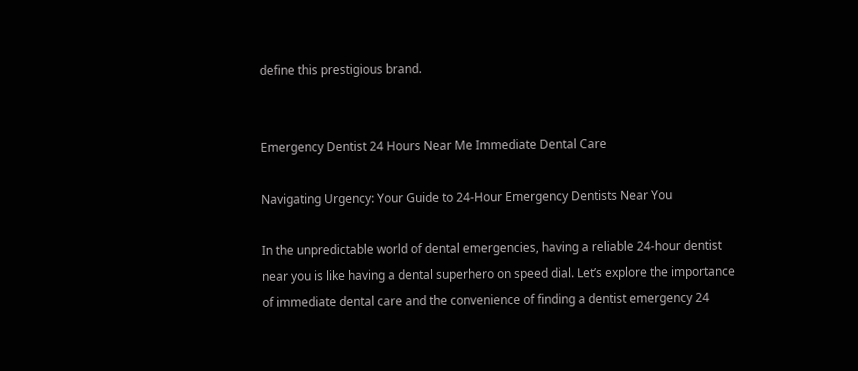define this prestigious brand.


Emergency Dentist 24 Hours Near Me Immediate Dental Care

Navigating Urgency: Your Guide to 24-Hour Emergency Dentists Near You

In the unpredictable world of dental emergencies, having a reliable 24-hour dentist near you is like having a dental superhero on speed dial. Let’s explore the importance of immediate dental care and the convenience of finding a dentist emergency 24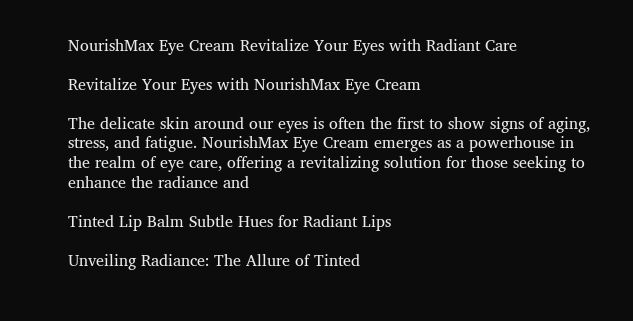NourishMax Eye Cream Revitalize Your Eyes with Radiant Care

Revitalize Your Eyes with NourishMax Eye Cream

The delicate skin around our eyes is often the first to show signs of aging, stress, and fatigue. NourishMax Eye Cream emerges as a powerhouse in the realm of eye care, offering a revitalizing solution for those seeking to enhance the radiance and

Tinted Lip Balm Subtle Hues for Radiant Lips

Unveiling Radiance: The Allure of Tinted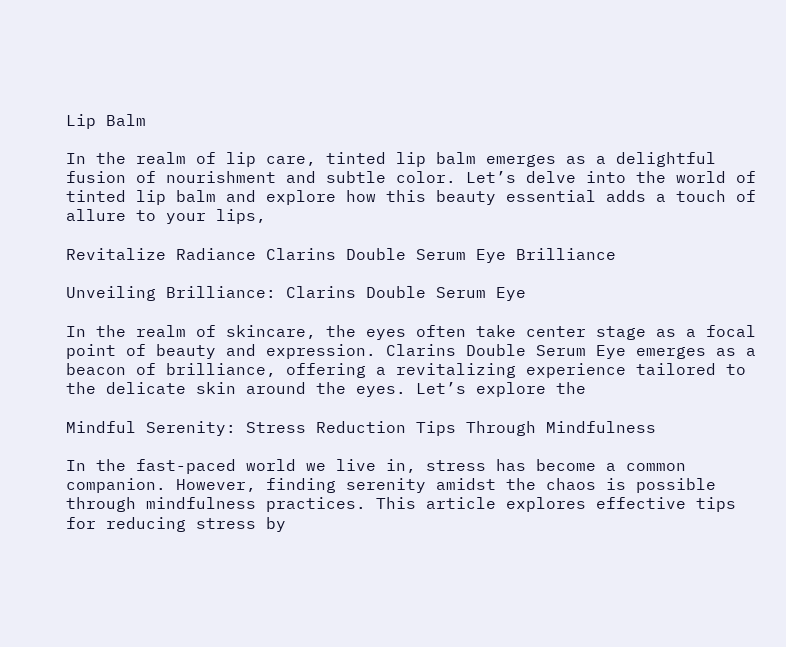Lip Balm

In the realm of lip care, tinted lip balm emerges as a delightful fusion of nourishment and subtle color. Let’s delve into the world of tinted lip balm and explore how this beauty essential adds a touch of allure to your lips,

Revitalize Radiance Clarins Double Serum Eye Brilliance

Unveiling Brilliance: Clarins Double Serum Eye

In the realm of skincare, the eyes often take center stage as a focal point of beauty and expression. Clarins Double Serum Eye emerges as a beacon of brilliance, offering a revitalizing experience tailored to the delicate skin around the eyes. Let’s explore the

Mindful Serenity: Stress Reduction Tips Through Mindfulness

In the fast-paced world we live in, stress has become a common companion. However, finding serenity amidst the chaos is possible through mindfulness practices. This article explores effective tips for reducing stress by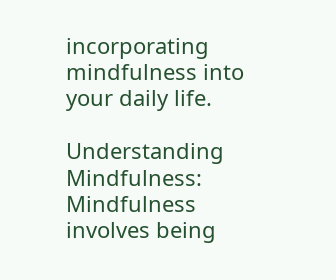incorporating mindfulness into your daily life.

Understanding Mindfulness:
Mindfulness involves being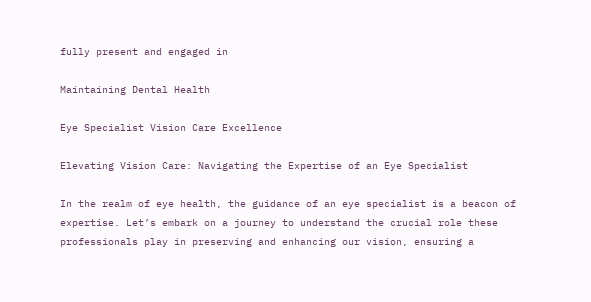fully present and engaged in

Maintaining Dental Health

Eye Specialist Vision Care Excellence

Elevating Vision Care: Navigating the Expertise of an Eye Specialist

In the realm of eye health, the guidance of an eye specialist is a beacon of expertise. Let’s embark on a journey to understand the crucial role these professionals play in preserving and enhancing our vision, ensuring a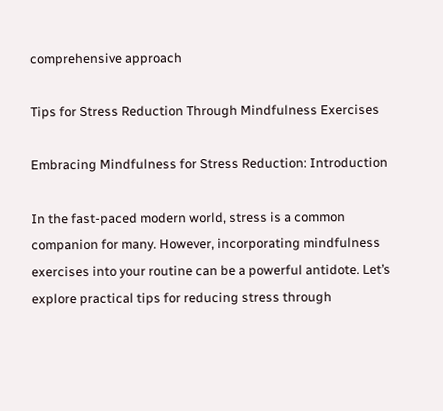comprehensive approach

Tips for Stress Reduction Through Mindfulness Exercises

Embracing Mindfulness for Stress Reduction: Introduction

In the fast-paced modern world, stress is a common companion for many. However, incorporating mindfulness exercises into your routine can be a powerful antidote. Let’s explore practical tips for reducing stress through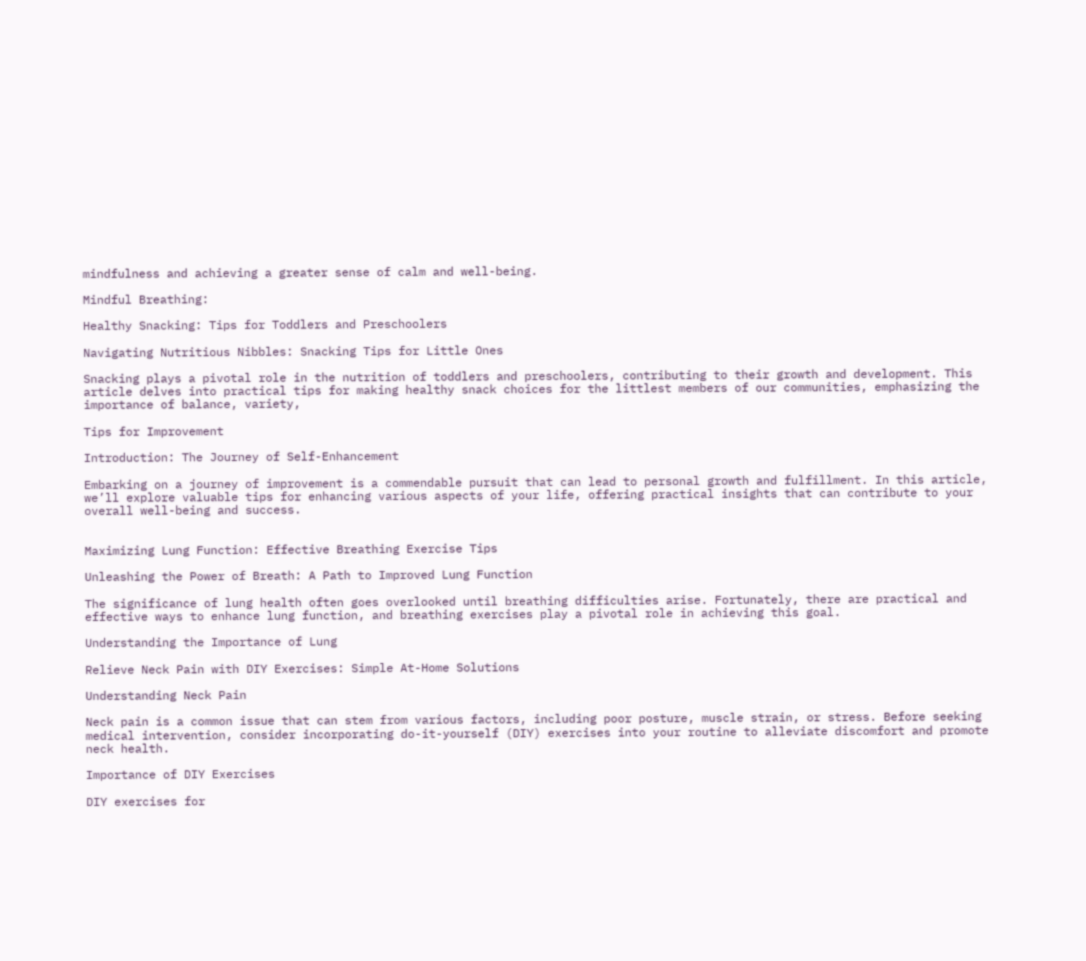mindfulness and achieving a greater sense of calm and well-being.

Mindful Breathing:

Healthy Snacking: Tips for Toddlers and Preschoolers

Navigating Nutritious Nibbles: Snacking Tips for Little Ones

Snacking plays a pivotal role in the nutrition of toddlers and preschoolers, contributing to their growth and development. This article delves into practical tips for making healthy snack choices for the littlest members of our communities, emphasizing the importance of balance, variety,

Tips for Improvement

Introduction: The Journey of Self-Enhancement

Embarking on a journey of improvement is a commendable pursuit that can lead to personal growth and fulfillment. In this article, we’ll explore valuable tips for enhancing various aspects of your life, offering practical insights that can contribute to your overall well-being and success.


Maximizing Lung Function: Effective Breathing Exercise Tips

Unleashing the Power of Breath: A Path to Improved Lung Function

The significance of lung health often goes overlooked until breathing difficulties arise. Fortunately, there are practical and effective ways to enhance lung function, and breathing exercises play a pivotal role in achieving this goal.

Understanding the Importance of Lung

Relieve Neck Pain with DIY Exercises: Simple At-Home Solutions

Understanding Neck Pain

Neck pain is a common issue that can stem from various factors, including poor posture, muscle strain, or stress. Before seeking medical intervention, consider incorporating do-it-yourself (DIY) exercises into your routine to alleviate discomfort and promote neck health.

Importance of DIY Exercises

DIY exercises for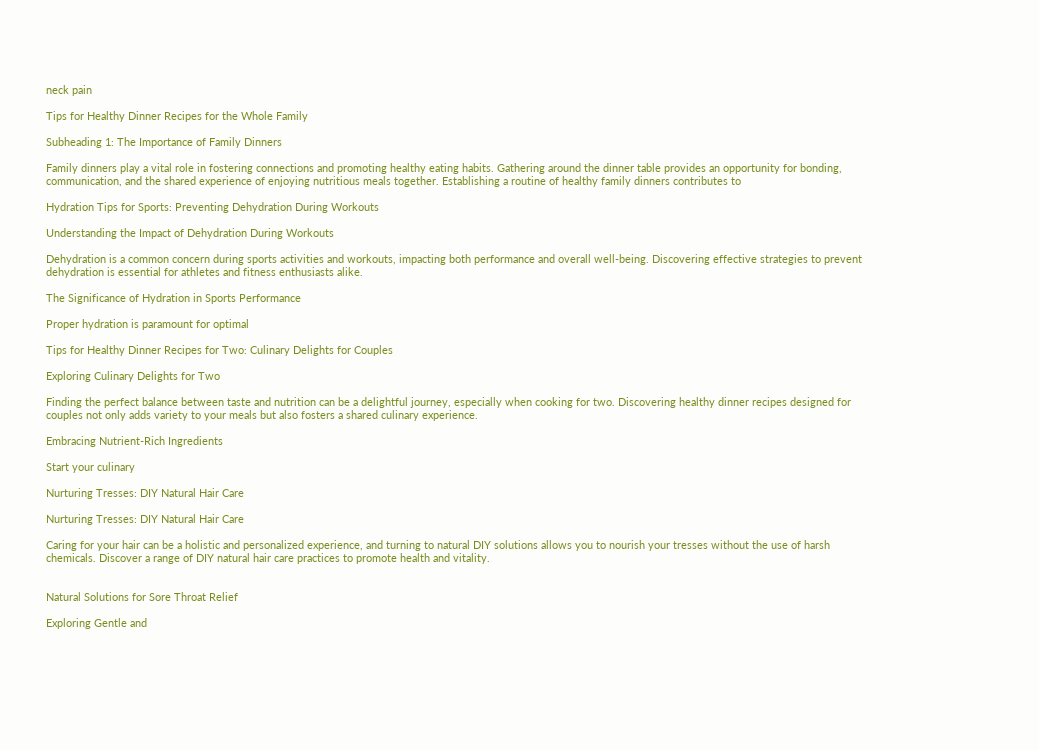neck pain

Tips for Healthy Dinner Recipes for the Whole Family

Subheading 1: The Importance of Family Dinners

Family dinners play a vital role in fostering connections and promoting healthy eating habits. Gathering around the dinner table provides an opportunity for bonding, communication, and the shared experience of enjoying nutritious meals together. Establishing a routine of healthy family dinners contributes to

Hydration Tips for Sports: Preventing Dehydration During Workouts

Understanding the Impact of Dehydration During Workouts

Dehydration is a common concern during sports activities and workouts, impacting both performance and overall well-being. Discovering effective strategies to prevent dehydration is essential for athletes and fitness enthusiasts alike.

The Significance of Hydration in Sports Performance

Proper hydration is paramount for optimal

Tips for Healthy Dinner Recipes for Two: Culinary Delights for Couples

Exploring Culinary Delights for Two

Finding the perfect balance between taste and nutrition can be a delightful journey, especially when cooking for two. Discovering healthy dinner recipes designed for couples not only adds variety to your meals but also fosters a shared culinary experience.

Embracing Nutrient-Rich Ingredients

Start your culinary

Nurturing Tresses: DIY Natural Hair Care

Nurturing Tresses: DIY Natural Hair Care

Caring for your hair can be a holistic and personalized experience, and turning to natural DIY solutions allows you to nourish your tresses without the use of harsh chemicals. Discover a range of DIY natural hair care practices to promote health and vitality.


Natural Solutions for Sore Throat Relief

Exploring Gentle and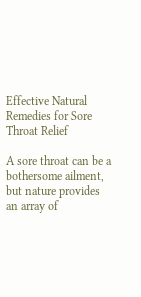Effective Natural Remedies for Sore Throat Relief

A sore throat can be a bothersome ailment, but nature provides an array of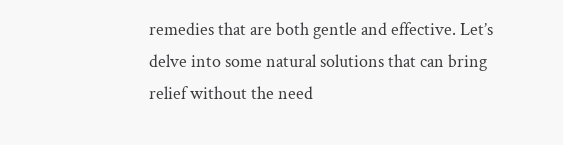remedies that are both gentle and effective. Let’s delve into some natural solutions that can bring relief without the need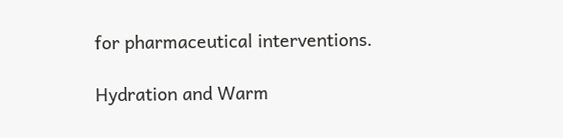for pharmaceutical interventions.

Hydration and Warm